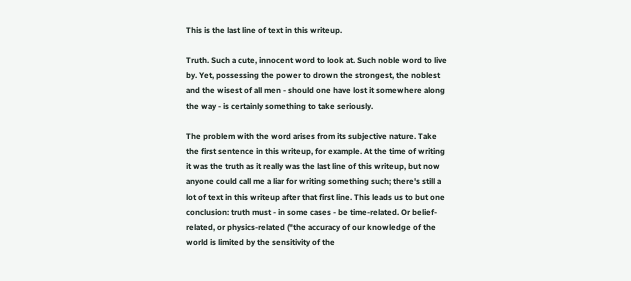This is the last line of text in this writeup.

Truth. Such a cute, innocent word to look at. Such noble word to live by. Yet, possessing the power to drown the strongest, the noblest and the wisest of all men - should one have lost it somewhere along the way - is certainly something to take seriously.

The problem with the word arises from its subjective nature. Take the first sentence in this writeup, for example. At the time of writing it was the truth as it really was the last line of this writeup, but now anyone could call me a liar for writing something such; there's still a lot of text in this writeup after that first line. This leads us to but one conclusion: truth must - in some cases - be time-related. Or belief-related, or physics-related ("the accuracy of our knowledge of the world is limited by the sensitivity of the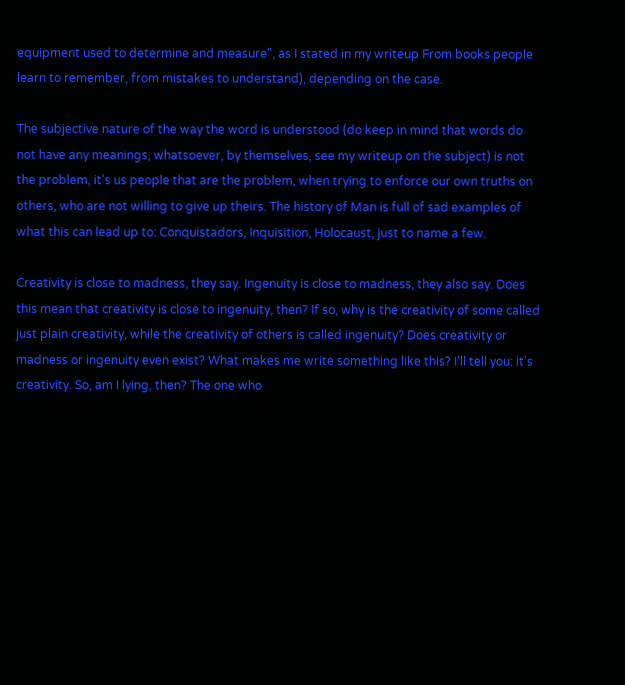equipment used to determine and measure", as I stated in my writeup From books people learn to remember, from mistakes to understand), depending on the case.

The subjective nature of the way the word is understood (do keep in mind that words do not have any meanings, whatsoever, by themselves, see my writeup on the subject) is not the problem, it's us people that are the problem, when trying to enforce our own truths on others, who are not willing to give up theirs. The history of Man is full of sad examples of what this can lead up to: Conquistadors, Inquisition, Holocaust, just to name a few.

Creativity is close to madness, they say. Ingenuity is close to madness, they also say. Does this mean that creativity is close to ingenuity, then? If so, why is the creativity of some called just plain creativity, while the creativity of others is called ingenuity? Does creativity or madness or ingenuity even exist? What makes me write something like this? I'll tell you: it's creativity. So, am I lying, then? The one who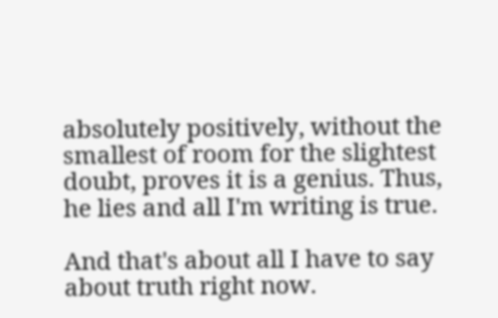absolutely positively, without the smallest of room for the slightest doubt, proves it is a genius. Thus, he lies and all I'm writing is true.

And that's about all I have to say about truth right now.